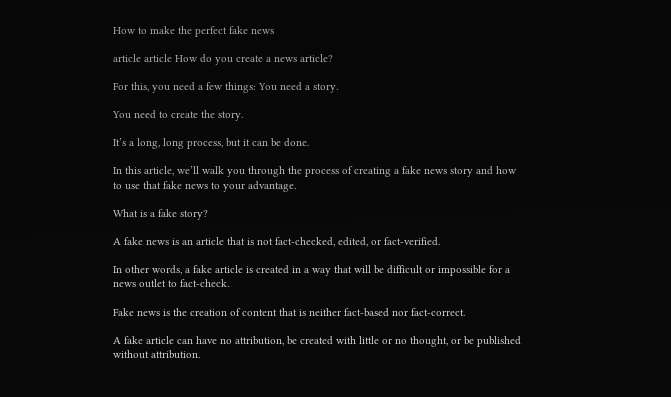How to make the perfect fake news

article article How do you create a news article?

For this, you need a few things: You need a story.

You need to create the story.

It’s a long, long process, but it can be done.

In this article, we’ll walk you through the process of creating a fake news story and how to use that fake news to your advantage.

What is a fake story?

A fake news is an article that is not fact-checked, edited, or fact-verified.

In other words, a fake article is created in a way that will be difficult or impossible for a news outlet to fact-check.

Fake news is the creation of content that is neither fact-based nor fact-correct.

A fake article can have no attribution, be created with little or no thought, or be published without attribution.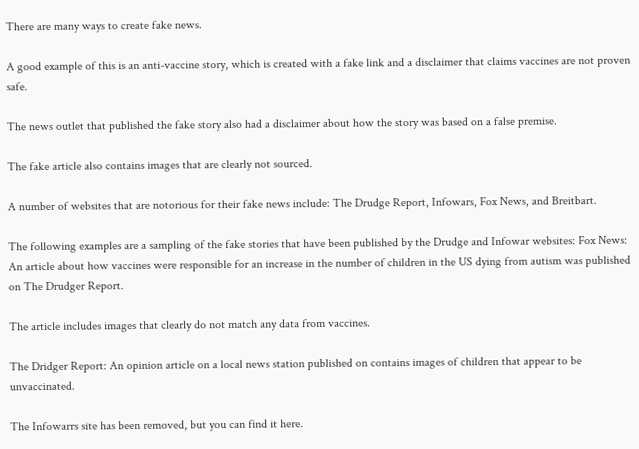There are many ways to create fake news.

A good example of this is an anti-vaccine story, which is created with a fake link and a disclaimer that claims vaccines are not proven safe.

The news outlet that published the fake story also had a disclaimer about how the story was based on a false premise.

The fake article also contains images that are clearly not sourced.

A number of websites that are notorious for their fake news include: The Drudge Report, Infowars, Fox News, and Breitbart.

The following examples are a sampling of the fake stories that have been published by the Drudge and Infowar websites: Fox News: An article about how vaccines were responsible for an increase in the number of children in the US dying from autism was published on The Drudger Report.

The article includes images that clearly do not match any data from vaccines.

The Dridger Report: An opinion article on a local news station published on contains images of children that appear to be unvaccinated.

The Infowarrs site has been removed, but you can find it here.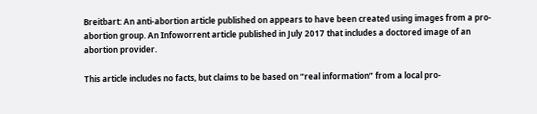Breitbart: An anti-abortion article published on appears to have been created using images from a pro-abortion group. An Infoworrent article published in July 2017 that includes a doctored image of an abortion provider.

This article includes no facts, but claims to be based on “real information” from a local pro-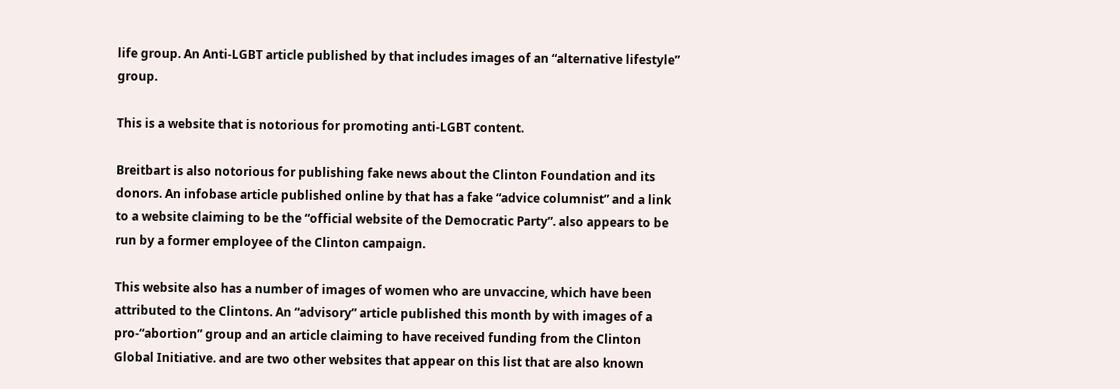life group. An Anti-LGBT article published by that includes images of an “alternative lifestyle” group.

This is a website that is notorious for promoting anti-LGBT content.

Breitbart is also notorious for publishing fake news about the Clinton Foundation and its donors. An infobase article published online by that has a fake “advice columnist” and a link to a website claiming to be the “official website of the Democratic Party”. also appears to be run by a former employee of the Clinton campaign.

This website also has a number of images of women who are unvaccine, which have been attributed to the Clintons. An “advisory” article published this month by with images of a pro-“abortion” group and an article claiming to have received funding from the Clinton Global Initiative. and are two other websites that appear on this list that are also known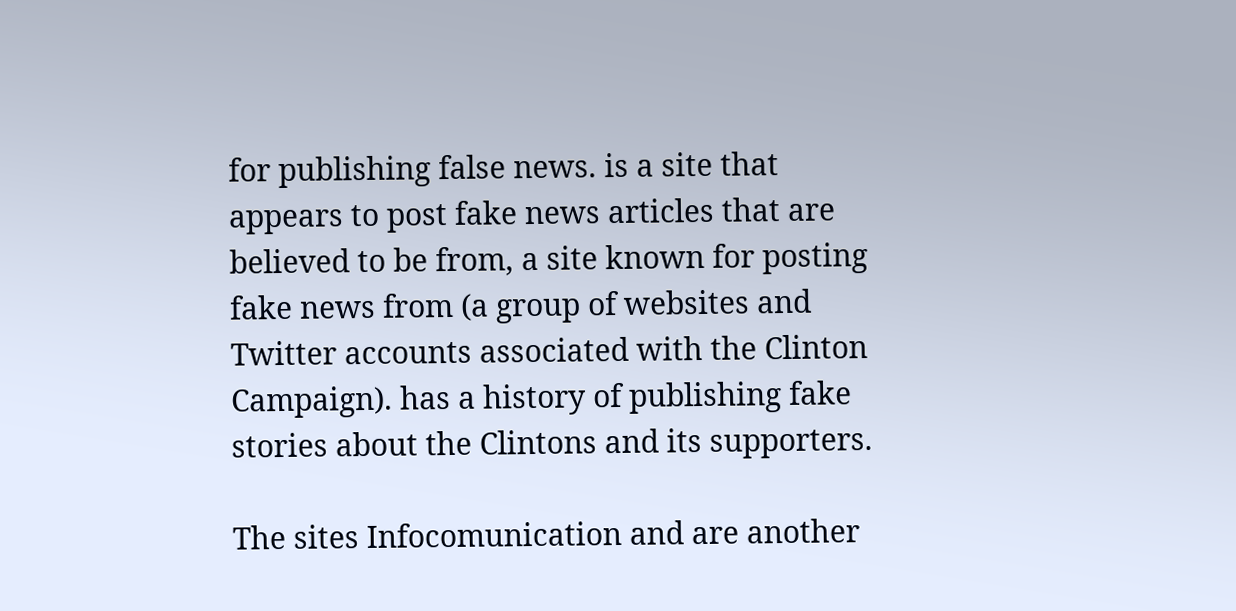for publishing false news. is a site that appears to post fake news articles that are believed to be from, a site known for posting fake news from (a group of websites and Twitter accounts associated with the Clinton Campaign). has a history of publishing fake stories about the Clintons and its supporters.

The sites Infocomunication and are another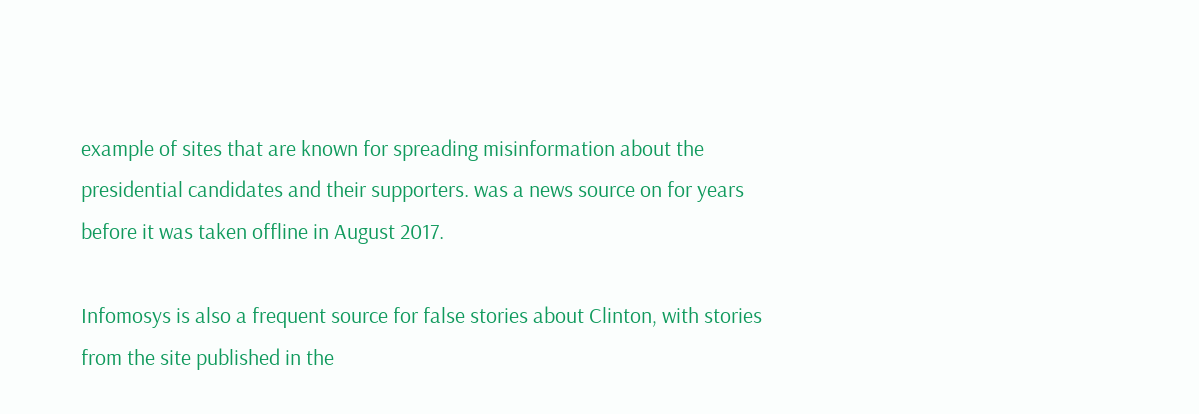example of sites that are known for spreading misinformation about the presidential candidates and their supporters. was a news source on for years before it was taken offline in August 2017.

Infomosys is also a frequent source for false stories about Clinton, with stories from the site published in the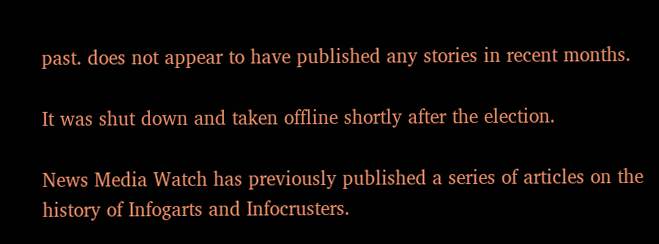past. does not appear to have published any stories in recent months.

It was shut down and taken offline shortly after the election.

News Media Watch has previously published a series of articles on the history of Infogarts and Infocrusters.